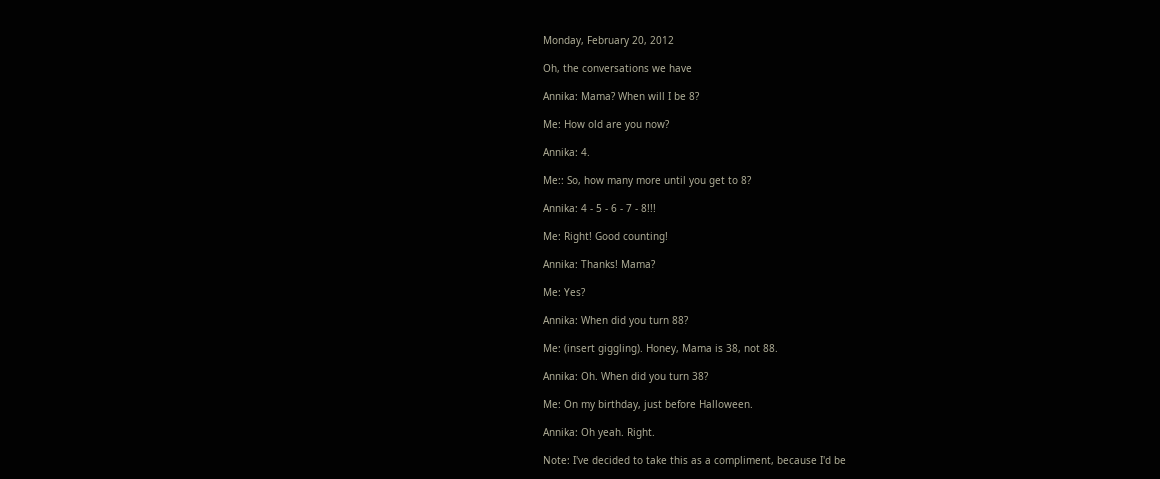Monday, February 20, 2012

Oh, the conversations we have

Annika: Mama? When will I be 8?

Me: How old are you now?

Annika: 4.

Me:: So, how many more until you get to 8?

Annika: 4 - 5 - 6 - 7 - 8!!!

Me: Right! Good counting!

Annika: Thanks! Mama?

Me: Yes?

Annika: When did you turn 88?

Me: (insert giggling). Honey, Mama is 38, not 88.

Annika: Oh. When did you turn 38?

Me: On my birthday, just before Halloween.

Annika: Oh yeah. Right.

Note: I've decided to take this as a compliment, because I'd be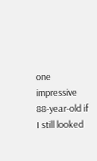one impressive 88-year-old if I still looked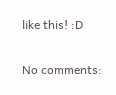like this! :D

No comments: